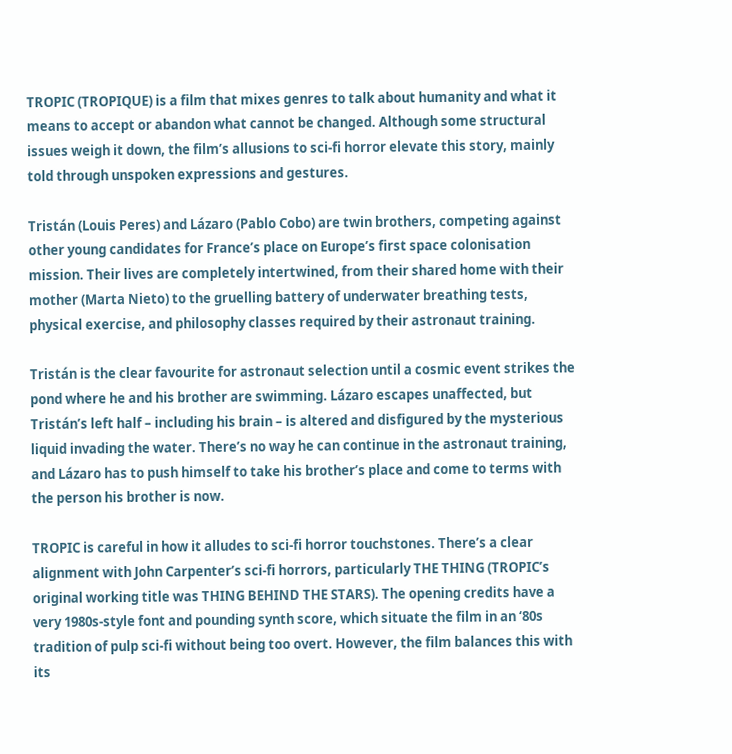TROPIC (TROPIQUE) is a film that mixes genres to talk about humanity and what it means to accept or abandon what cannot be changed. Although some structural issues weigh it down, the film’s allusions to sci-fi horror elevate this story, mainly told through unspoken expressions and gestures.

Tristán (Louis Peres) and Lázaro (Pablo Cobo) are twin brothers, competing against other young candidates for France’s place on Europe’s first space colonisation mission. Their lives are completely intertwined, from their shared home with their mother (Marta Nieto) to the gruelling battery of underwater breathing tests, physical exercise, and philosophy classes required by their astronaut training.

Tristán is the clear favourite for astronaut selection until a cosmic event strikes the pond where he and his brother are swimming. Lázaro escapes unaffected, but Tristán’s left half – including his brain – is altered and disfigured by the mysterious liquid invading the water. There’s no way he can continue in the astronaut training, and Lázaro has to push himself to take his brother’s place and come to terms with the person his brother is now.

TROPIC is careful in how it alludes to sci-fi horror touchstones. There’s a clear alignment with John Carpenter’s sci-fi horrors, particularly THE THING (TROPIC’s original working title was THING BEHIND THE STARS). The opening credits have a very 1980s-style font and pounding synth score, which situate the film in an ‘80s tradition of pulp sci-fi without being too overt. However, the film balances this with its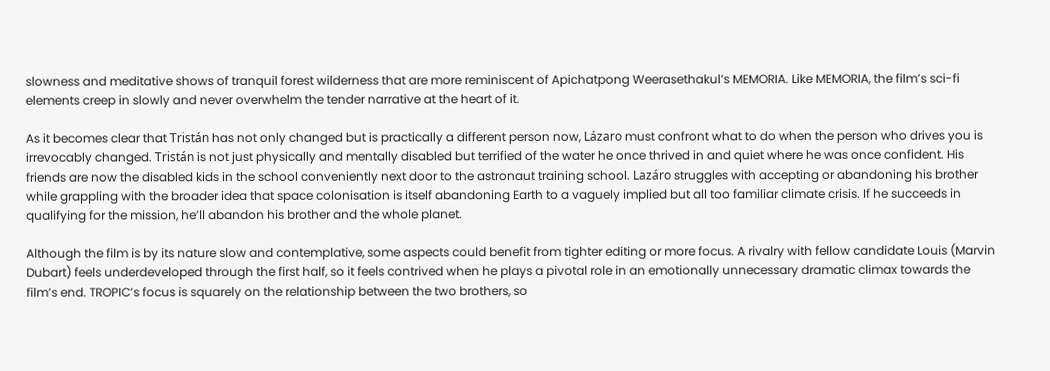slowness and meditative shows of tranquil forest wilderness that are more reminiscent of Apichatpong Weerasethakul’s MEMORIA. Like MEMORIA, the film’s sci-fi elements creep in slowly and never overwhelm the tender narrative at the heart of it.

As it becomes clear that Tristán has not only changed but is practically a different person now, Lázaro must confront what to do when the person who drives you is irrevocably changed. Tristán is not just physically and mentally disabled but terrified of the water he once thrived in and quiet where he was once confident. His friends are now the disabled kids in the school conveniently next door to the astronaut training school. Lazáro struggles with accepting or abandoning his brother while grappling with the broader idea that space colonisation is itself abandoning Earth to a vaguely implied but all too familiar climate crisis. If he succeeds in qualifying for the mission, he’ll abandon his brother and the whole planet.

Although the film is by its nature slow and contemplative, some aspects could benefit from tighter editing or more focus. A rivalry with fellow candidate Louis (Marvin Dubart) feels underdeveloped through the first half, so it feels contrived when he plays a pivotal role in an emotionally unnecessary dramatic climax towards the film’s end. TROPIC’s focus is squarely on the relationship between the two brothers, so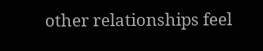other relationships feel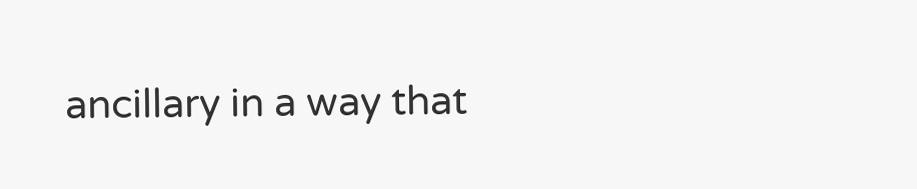ancillary in a way that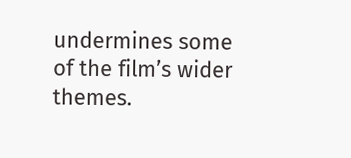undermines some of the film’s wider themes.